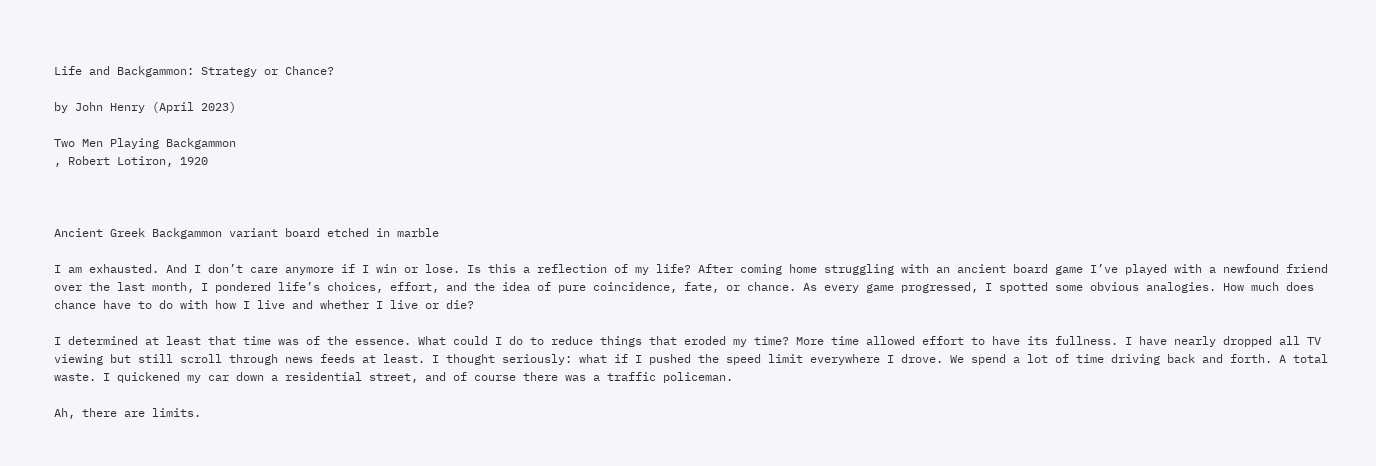Life and Backgammon: Strategy or Chance?

by John Henry (April 2023)

Two Men Playing Backgammon
, Robert Lotiron, 1920



Ancient Greek Backgammon variant board etched in marble

I am exhausted. And I don’t care anymore if I win or lose. Is this a reflection of my life? After coming home struggling with an ancient board game I’ve played with a newfound friend over the last month, I pondered life’s choices, effort, and the idea of pure coincidence, fate, or chance. As every game progressed, I spotted some obvious analogies. How much does chance have to do with how I live and whether I live or die?

I determined at least that time was of the essence. What could I do to reduce things that eroded my time? More time allowed effort to have its fullness. I have nearly dropped all TV viewing but still scroll through news feeds at least. I thought seriously: what if I pushed the speed limit everywhere I drove. We spend a lot of time driving back and forth. A total waste. I quickened my car down a residential street, and of course there was a traffic policeman.

Ah, there are limits.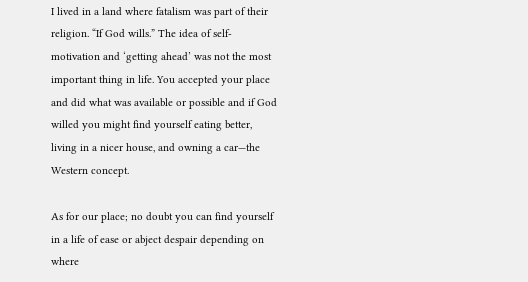I lived in a land where fatalism was part of their religion. “If God wills.” The idea of self-motivation and ‘getting ahead’ was not the most important thing in life. You accepted your place and did what was available or possible and if God willed you might find yourself eating better, living in a nicer house, and owning a car—the Western concept.

As for our place; no doubt you can find yourself in a life of ease or abject despair depending on where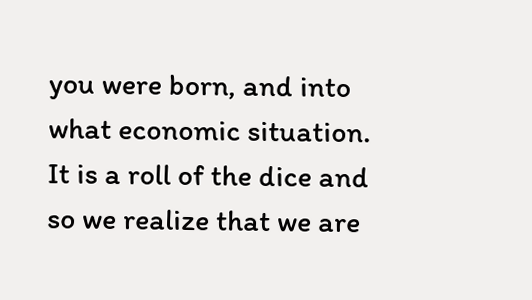you were born, and into what economic situation. It is a roll of the dice and so we realize that we are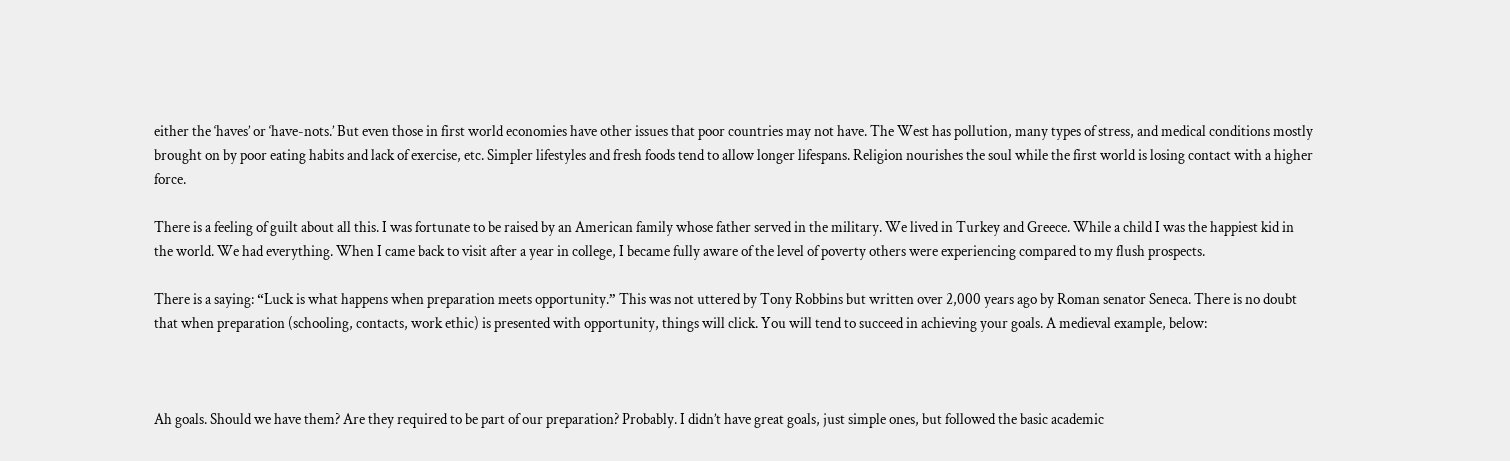either the ‘haves’ or ‘have-nots.’ But even those in first world economies have other issues that poor countries may not have. The West has pollution, many types of stress, and medical conditions mostly brought on by poor eating habits and lack of exercise, etc. Simpler lifestyles and fresh foods tend to allow longer lifespans. Religion nourishes the soul while the first world is losing contact with a higher force.

There is a feeling of guilt about all this. I was fortunate to be raised by an American family whose father served in the military. We lived in Turkey and Greece. While a child I was the happiest kid in the world. We had everything. When I came back to visit after a year in college, I became fully aware of the level of poverty others were experiencing compared to my flush prospects.

There is a saying: “Luck is what happens when preparation meets opportunity.” This was not uttered by Tony Robbins but written over 2,000 years ago by Roman senator Seneca. There is no doubt that when preparation (schooling, contacts, work ethic) is presented with opportunity, things will click. You will tend to succeed in achieving your goals. A medieval example, below:



Ah goals. Should we have them? Are they required to be part of our preparation? Probably. I didn’t have great goals, just simple ones, but followed the basic academic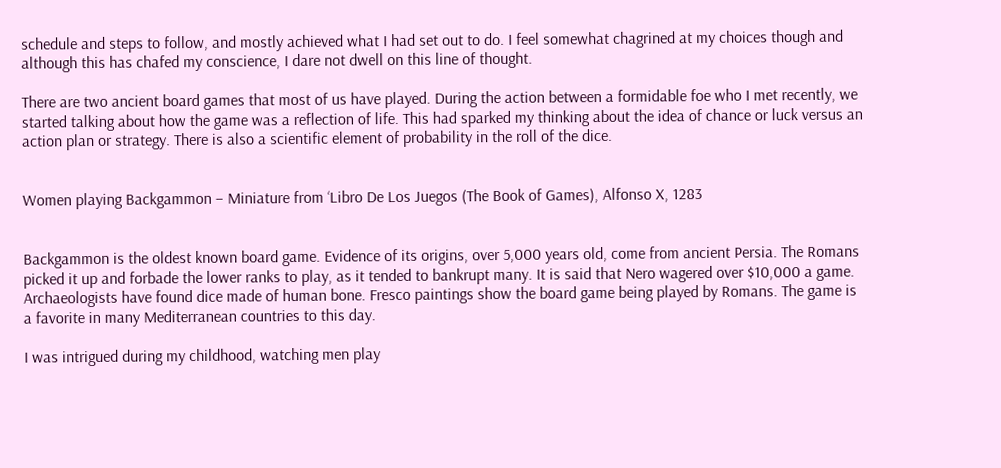schedule and steps to follow, and mostly achieved what I had set out to do. I feel somewhat chagrined at my choices though and although this has chafed my conscience, I dare not dwell on this line of thought.

There are two ancient board games that most of us have played. During the action between a formidable foe who I met recently, we started talking about how the game was a reflection of life. This had sparked my thinking about the idea of chance or luck versus an action plan or strategy. There is also a scientific element of probability in the roll of the dice.


Women playing Backgammon – Miniature from ‘Libro De Los Juegos (The Book of Games), Alfonso X, 1283


Backgammon is the oldest known board game. Evidence of its origins, over 5,000 years old, come from ancient Persia. The Romans picked it up and forbade the lower ranks to play, as it tended to bankrupt many. It is said that Nero wagered over $10,000 a game. Archaeologists have found dice made of human bone. Fresco paintings show the board game being played by Romans. The game is a favorite in many Mediterranean countries to this day.

I was intrigued during my childhood, watching men play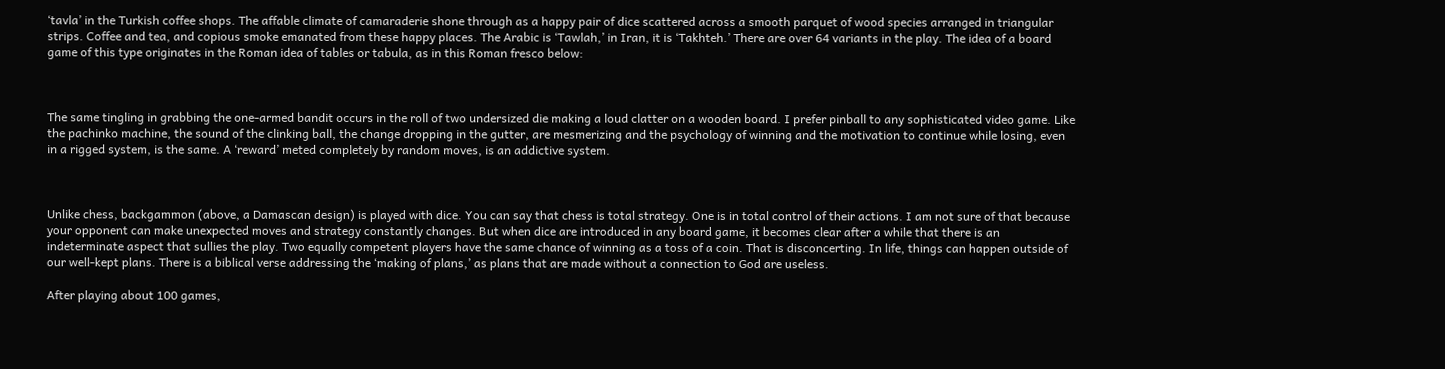‘tavla’ in the Turkish coffee shops. The affable climate of camaraderie shone through as a happy pair of dice scattered across a smooth parquet of wood species arranged in triangular strips. Coffee and tea, and copious smoke emanated from these happy places. The Arabic is ‘Tawlah,’ in Iran, it is ‘Takhteh.’ There are over 64 variants in the play. The idea of a board game of this type originates in the Roman idea of tables or tabula, as in this Roman fresco below:



The same tingling in grabbing the one-armed bandit occurs in the roll of two undersized die making a loud clatter on a wooden board. I prefer pinball to any sophisticated video game. Like the pachinko machine, the sound of the clinking ball, the change dropping in the gutter, are mesmerizing and the psychology of winning and the motivation to continue while losing, even in a rigged system, is the same. A ‘reward’ meted completely by random moves, is an addictive system.



Unlike chess, backgammon (above, a Damascan design) is played with dice. You can say that chess is total strategy. One is in total control of their actions. I am not sure of that because your opponent can make unexpected moves and strategy constantly changes. But when dice are introduced in any board game, it becomes clear after a while that there is an indeterminate aspect that sullies the play. Two equally competent players have the same chance of winning as a toss of a coin. That is disconcerting. In life, things can happen outside of our well-kept plans. There is a biblical verse addressing the ‘making of plans,’ as plans that are made without a connection to God are useless.

After playing about 100 games,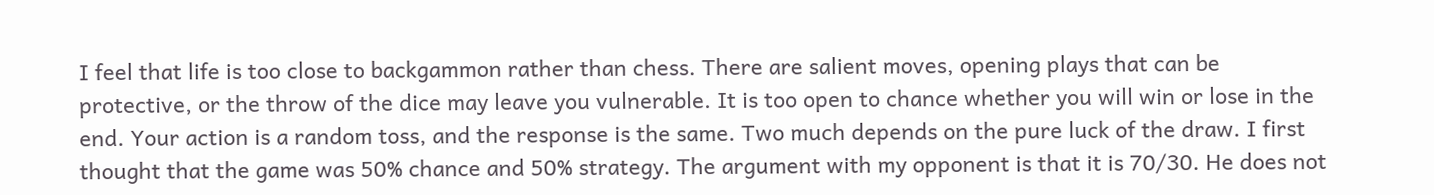I feel that life is too close to backgammon rather than chess. There are salient moves, opening plays that can be protective, or the throw of the dice may leave you vulnerable. It is too open to chance whether you will win or lose in the end. Your action is a random toss, and the response is the same. Two much depends on the pure luck of the draw. I first thought that the game was 50% chance and 50% strategy. The argument with my opponent is that it is 70/30. He does not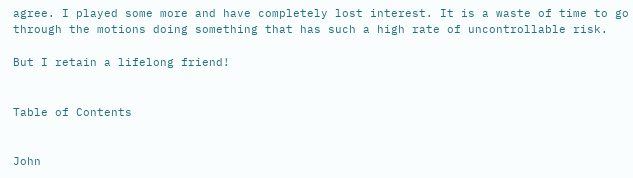agree. I played some more and have completely lost interest. It is a waste of time to go through the motions doing something that has such a high rate of uncontrollable risk.

But I retain a lifelong friend!


Table of Contents


John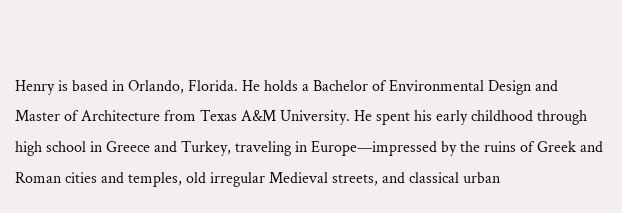Henry is based in Orlando, Florida. He holds a Bachelor of Environmental Design and Master of Architecture from Texas A&M University. He spent his early childhood through high school in Greece and Turkey, traveling in Europe—impressed by the ruins of Greek and Roman cities and temples, old irregular Medieval streets, and classical urban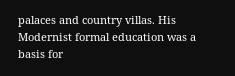palaces and country villas. His Modernist formal education was a basis for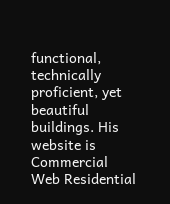functional, technically proficient, yet beautiful buildings. His website is Commercial Web Residential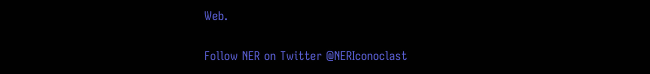Web.

Follow NER on Twitter @NERIconoclast